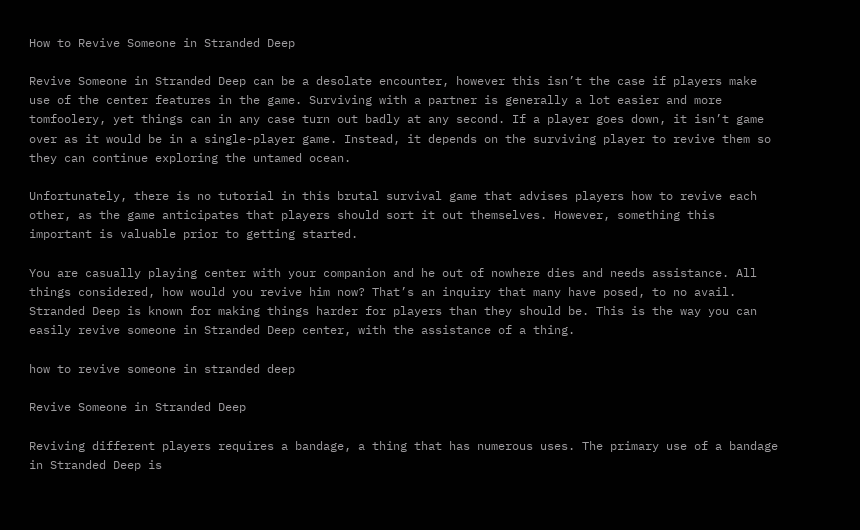How to Revive Someone in Stranded Deep

Revive Someone in Stranded Deep can be a desolate encounter, however this isn’t the case if players make use of the center features in the game. Surviving with a partner is generally a lot easier and more tomfoolery, yet things can in any case turn out badly at any second. If a player goes down, it isn’t game over as it would be in a single-player game. Instead, it depends on the surviving player to revive them so they can continue exploring the untamed ocean.

Unfortunately, there is no tutorial in this brutal survival game that advises players how to revive each other, as the game anticipates that players should sort it out themselves. However, something this important is valuable prior to getting started.

You are casually playing center with your companion and he out of nowhere dies and needs assistance. All things considered, how would you revive him now? That’s an inquiry that many have posed, to no avail. Stranded Deep is known for making things harder for players than they should be. This is the way you can easily revive someone in Stranded Deep center, with the assistance of a thing.

how to revive someone in stranded deep

Revive Someone in Stranded Deep

Reviving different players requires a bandage, a thing that has numerous uses. The primary use of a bandage in Stranded Deep is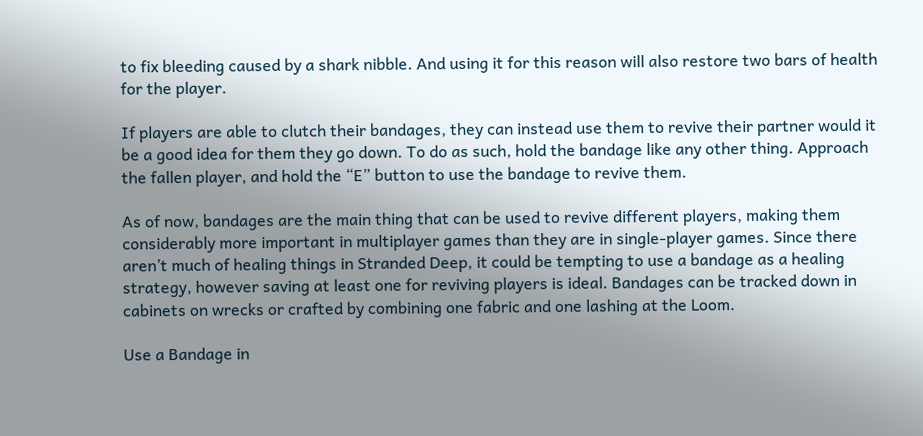to fix bleeding caused by a shark nibble. And using it for this reason will also restore two bars of health for the player.

If players are able to clutch their bandages, they can instead use them to revive their partner would it be a good idea for them they go down. To do as such, hold the bandage like any other thing. Approach the fallen player, and hold the “E” button to use the bandage to revive them.

As of now, bandages are the main thing that can be used to revive different players, making them considerably more important in multiplayer games than they are in single-player games. Since there aren’t much of healing things in Stranded Deep, it could be tempting to use a bandage as a healing strategy, however saving at least one for reviving players is ideal. Bandages can be tracked down in cabinets on wrecks or crafted by combining one fabric and one lashing at the Loom.

Use a Bandage in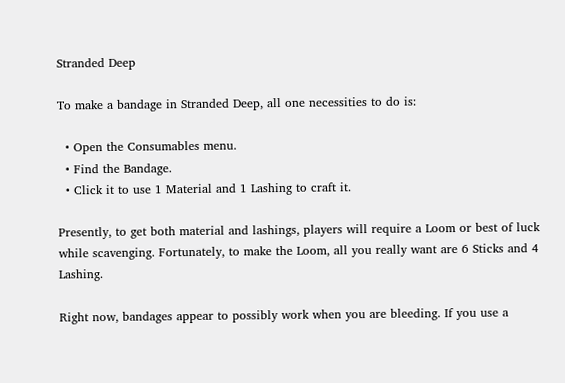Stranded Deep

To make a bandage in Stranded Deep, all one necessities to do is:

  • Open the Consumables menu.
  • Find the Bandage.
  • Click it to use 1 Material and 1 Lashing to craft it.

Presently, to get both material and lashings, players will require a Loom or best of luck while scavenging. Fortunately, to make the Loom, all you really want are 6 Sticks and 4 Lashing.

Right now, bandages appear to possibly work when you are bleeding. If you use a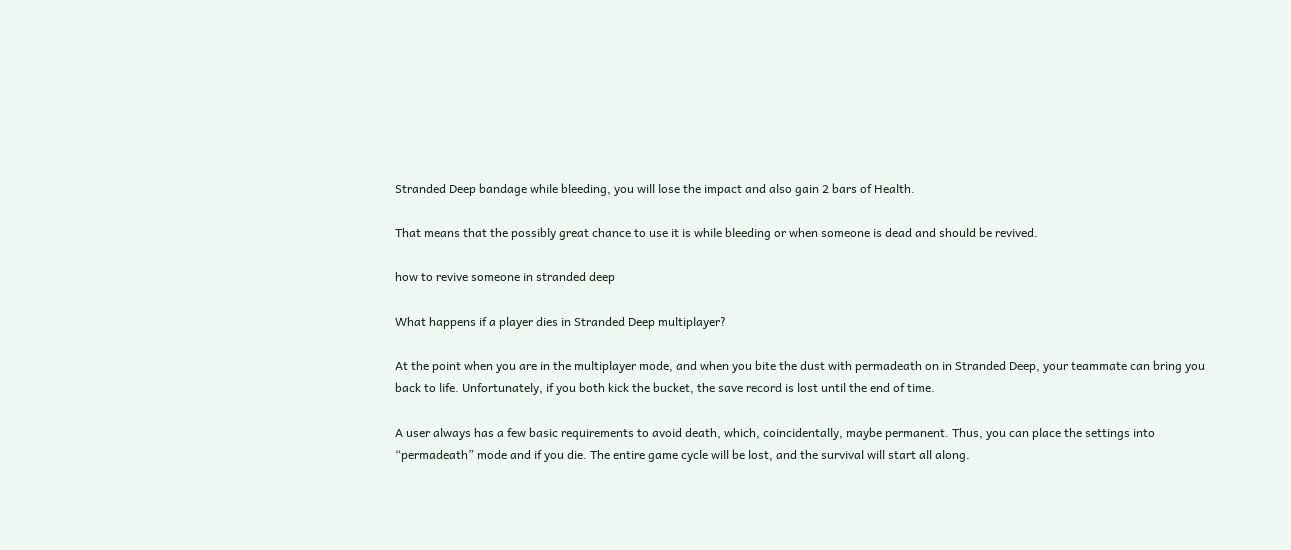Stranded Deep bandage while bleeding, you will lose the impact and also gain 2 bars of Health.

That means that the possibly great chance to use it is while bleeding or when someone is dead and should be revived.

how to revive someone in stranded deep

What happens if a player dies in Stranded Deep multiplayer?

At the point when you are in the multiplayer mode, and when you bite the dust with permadeath on in Stranded Deep, your teammate can bring you back to life. Unfortunately, if you both kick the bucket, the save record is lost until the end of time.

A user always has a few basic requirements to avoid death, which, coincidentally, maybe permanent. Thus, you can place the settings into “permadeath” mode and if you die. The entire game cycle will be lost, and the survival will start all along.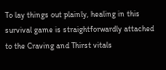To lay things out plainly, healing in this survival game is straightforwardly attached to the Craving and Thirst vitals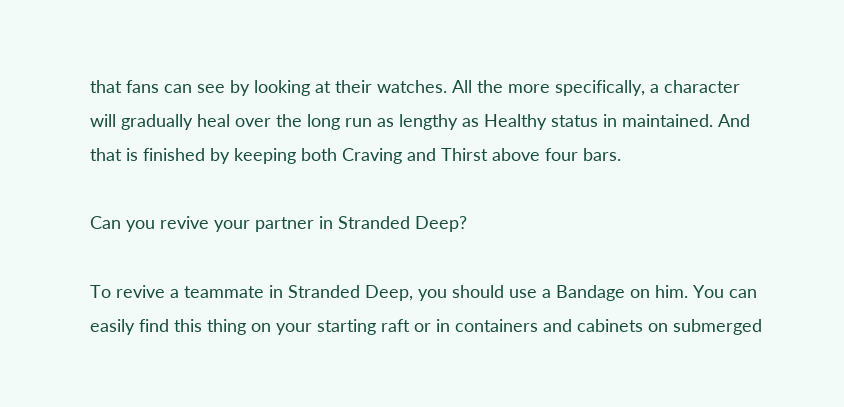that fans can see by looking at their watches. All the more specifically, a character will gradually heal over the long run as lengthy as Healthy status in maintained. And that is finished by keeping both Craving and Thirst above four bars.

Can you revive your partner in Stranded Deep?

To revive a teammate in Stranded Deep, you should use a Bandage on him. You can easily find this thing on your starting raft or in containers and cabinets on submerged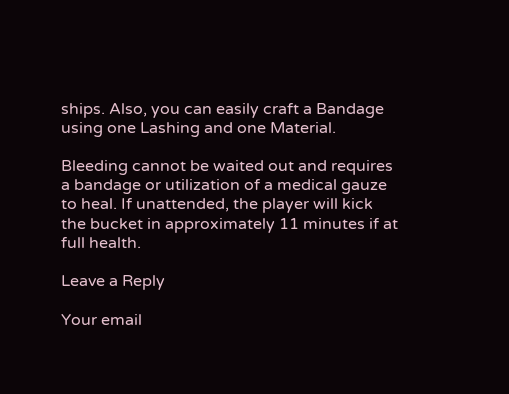ships. Also, you can easily craft a Bandage using one Lashing and one Material.

Bleeding cannot be waited out and requires a bandage or utilization of a medical gauze to heal. If unattended, the player will kick the bucket in approximately 11 minutes if at full health.

Leave a Reply

Your email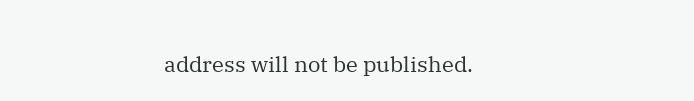address will not be published.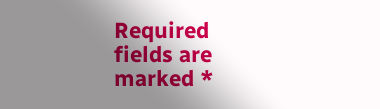Required fields are marked *